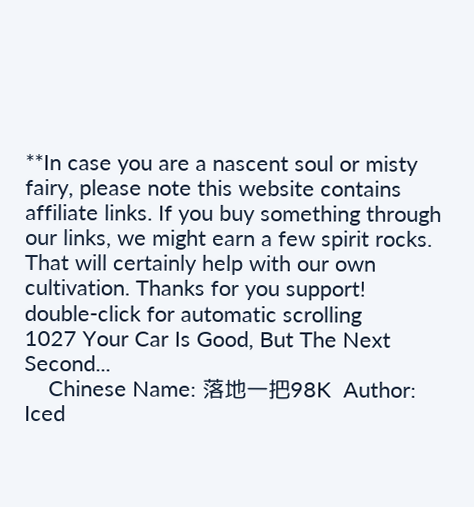**In case you are a nascent soul or misty fairy, please note this website contains affiliate links. If you buy something through our links, we might earn a few spirit rocks. That will certainly help with our own cultivation. Thanks for you support!
double-click for automatic scrolling
1027 Your Car Is Good, But The Next Second...
    Chinese Name: 落地一把98K  Author: Iced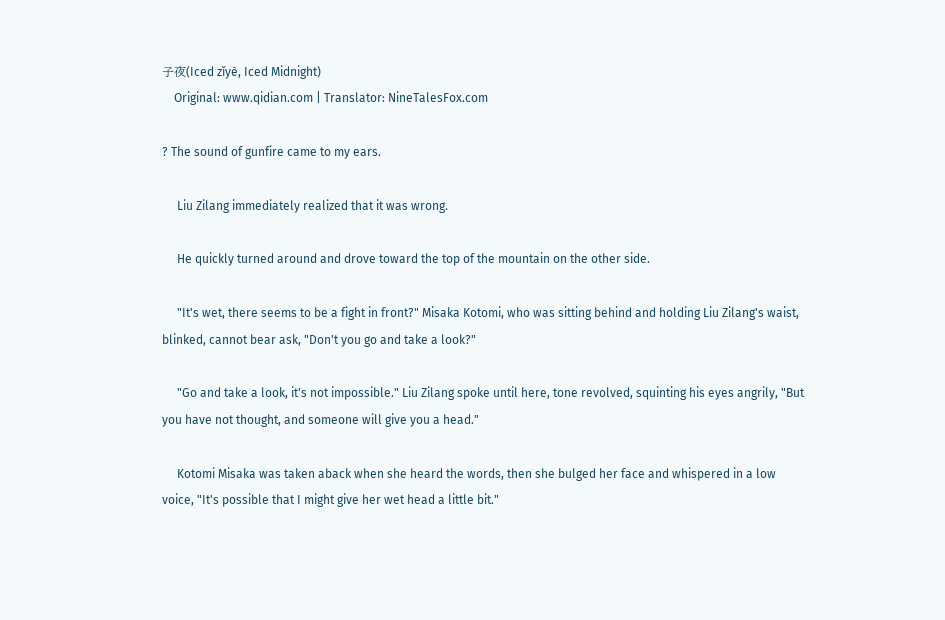子夜(Iced zǐyè, Iced Midnight)
    Original: www.qidian.com | Translator: NineTalesFox.com

? The sound of gunfire came to my ears.

     Liu Zilang immediately realized that it was wrong.

     He quickly turned around and drove toward the top of the mountain on the other side.

     "It's wet, there seems to be a fight in front?" Misaka Kotomi, who was sitting behind and holding Liu Zilang's waist, blinked, cannot bear ask, "Don't you go and take a look?"

     "Go and take a look, it's not impossible." Liu Zilang spoke until here, tone revolved, squinting his eyes angrily, "But you have not thought, and someone will give you a head."

     Kotomi Misaka was taken aback when she heard the words, then she bulged her face and whispered in a low voice, "It's possible that I might give her wet head a little bit."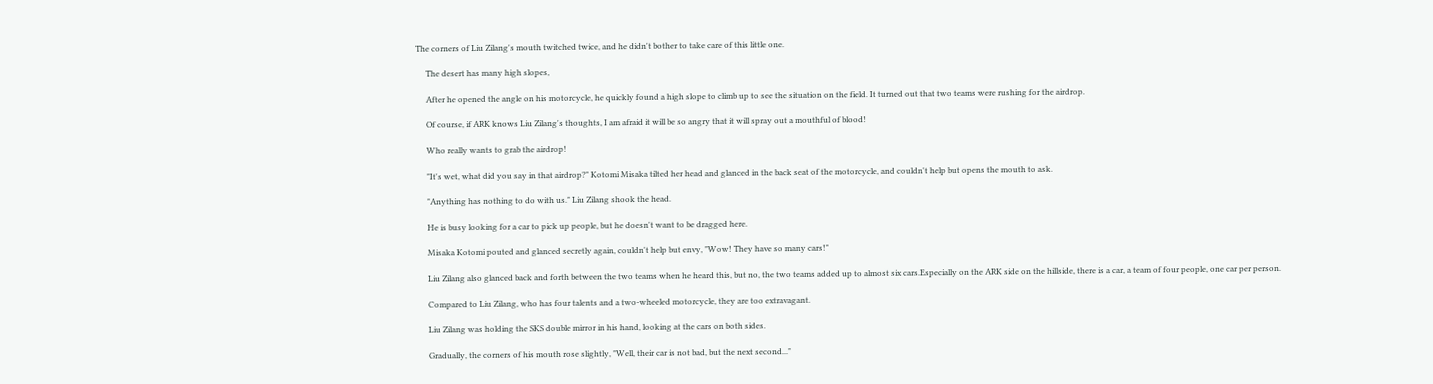The corners of Liu Zilang's mouth twitched twice, and he didn't bother to take care of this little one.

     The desert has many high slopes,

     After he opened the angle on his motorcycle, he quickly found a high slope to climb up to see the situation on the field. It turned out that two teams were rushing for the airdrop.

     Of course, if ARK knows Liu Zilang's thoughts, I am afraid it will be so angry that it will spray out a mouthful of blood!

     Who really wants to grab the airdrop!

     "It's wet, what did you say in that airdrop?" Kotomi Misaka tilted her head and glanced in the back seat of the motorcycle, and couldn't help but opens the mouth to ask.

     "Anything has nothing to do with us." Liu Zilang shook the head.

     He is busy looking for a car to pick up people, but he doesn't want to be dragged here.

     Misaka Kotomi pouted and glanced secretly again, couldn't help but envy, "Wow! They have so many cars!"

     Liu Zilang also glanced back and forth between the two teams when he heard this, but no, the two teams added up to almost six cars.Especially on the ARK side on the hillside, there is a car, a team of four people, one car per person.

     Compared to Liu Zilang, who has four talents and a two-wheeled motorcycle, they are too extravagant.

     Liu Zilang was holding the SKS double mirror in his hand, looking at the cars on both sides.

     Gradually, the corners of his mouth rose slightly, "Well, their car is not bad, but the next second..."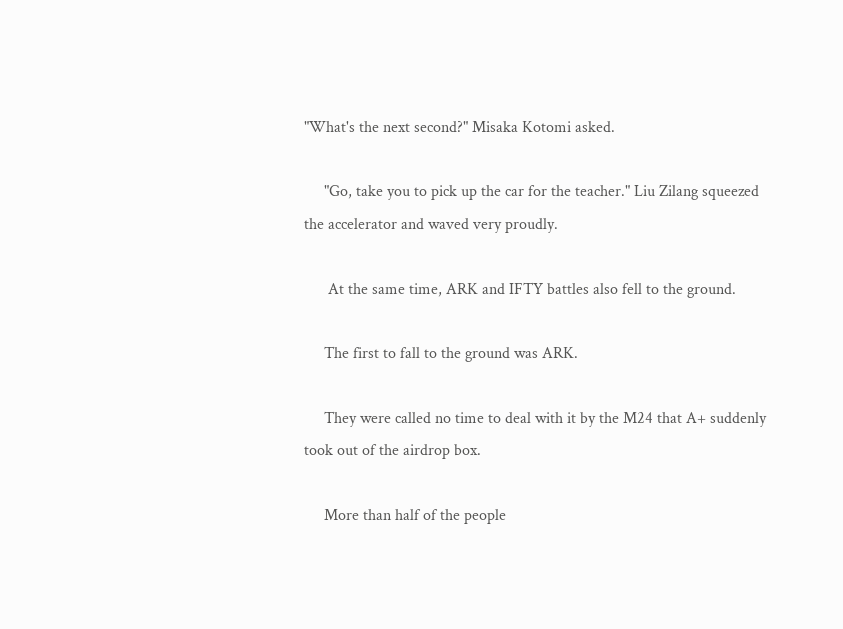"What's the next second?" Misaka Kotomi asked.

     "Go, take you to pick up the car for the teacher." Liu Zilang squeezed the accelerator and waved very proudly.

      At the same time, ARK and IFTY battles also fell to the ground.

     The first to fall to the ground was ARK.

     They were called no time to deal with it by the M24 that A+ suddenly took out of the airdrop box.

     More than half of the people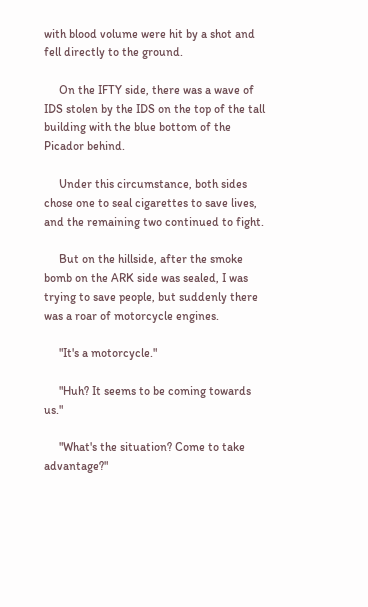with blood volume were hit by a shot and fell directly to the ground.

     On the IFTY side, there was a wave of IDS stolen by the IDS on the top of the tall building with the blue bottom of the Picador behind.

     Under this circumstance, both sides chose one to seal cigarettes to save lives, and the remaining two continued to fight.

     But on the hillside, after the smoke bomb on the ARK side was sealed, I was trying to save people, but suddenly there was a roar of motorcycle engines.

     "It's a motorcycle."

     "Huh? It seems to be coming towards us."

     "What's the situation? Come to take advantage?"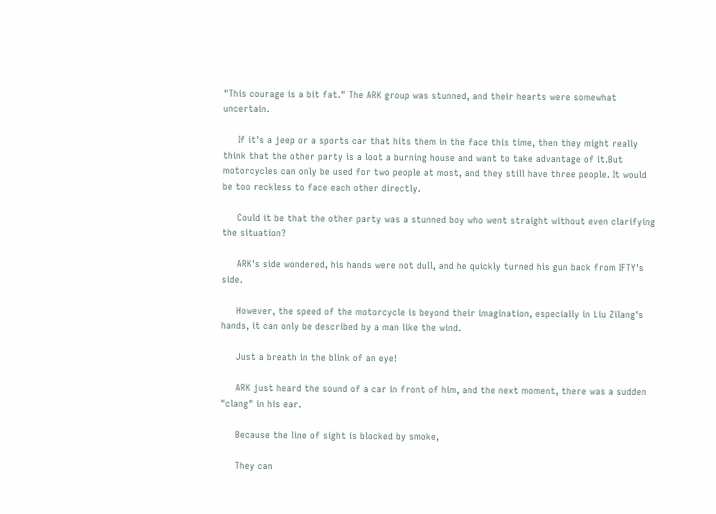"This courage is a bit fat." The ARK group was stunned, and their hearts were somewhat uncertain.

     If it's a jeep or a sports car that hits them in the face this time, then they might really think that the other party is a loot a burning house and want to take advantage of it.But motorcycles can only be used for two people at most, and they still have three people. It would be too reckless to face each other directly.

     Could it be that the other party was a stunned boy who went straight without even clarifying the situation?

     ARK's side wondered, his hands were not dull, and he quickly turned his gun back from IFTY's side.

     However, the speed of the motorcycle is beyond their imagination, especially in Liu Zilang's hands, it can only be described by a man like the wind.

     Just a breath in the blink of an eye!

     ARK just heard the sound of a car in front of him, and the next moment, there was a sudden "clang" in his ear.

     Because the line of sight is blocked by smoke,

     They can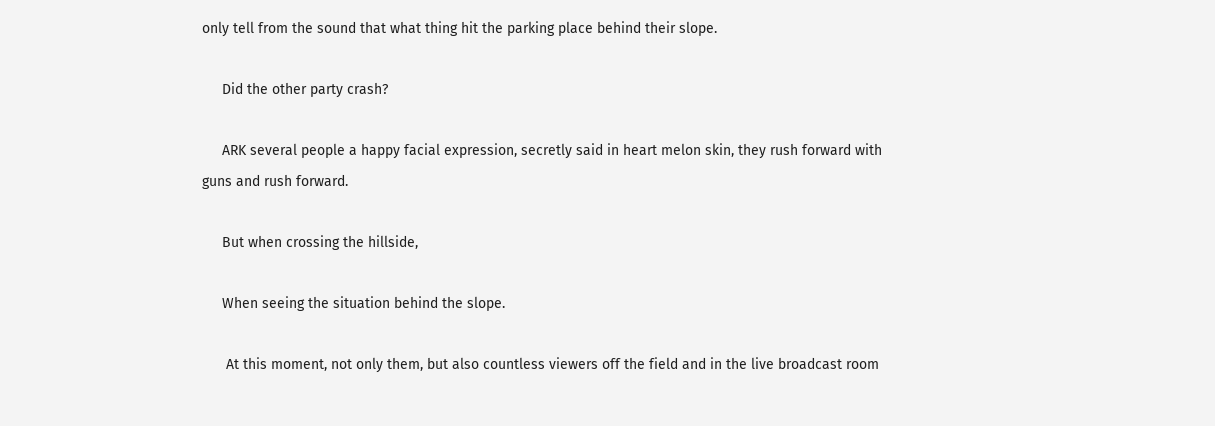only tell from the sound that what thing hit the parking place behind their slope.

     Did the other party crash?

     ARK several people a happy facial expression, secretly said in heart melon skin, they rush forward with guns and rush forward.

     But when crossing the hillside,

     When seeing the situation behind the slope.

      At this moment, not only them, but also countless viewers off the field and in the live broadcast room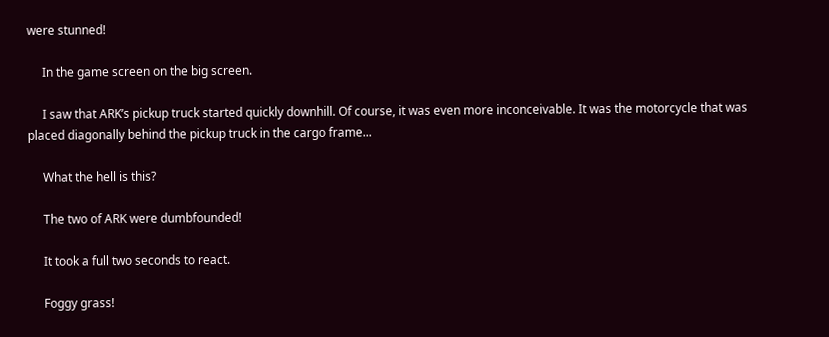were stunned!

     In the game screen on the big screen.

     I saw that ARK’s pickup truck started quickly downhill. Of course, it was even more inconceivable. It was the motorcycle that was placed diagonally behind the pickup truck in the cargo frame...

     What the hell is this?

     The two of ARK were dumbfounded!

     It took a full two seconds to react.

     Foggy grass!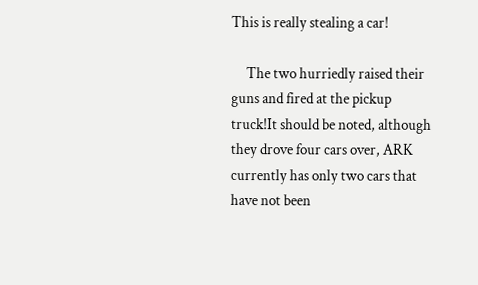This is really stealing a car!

     The two hurriedly raised their guns and fired at the pickup truck!It should be noted, although they drove four cars over, ARK currently has only two cars that have not been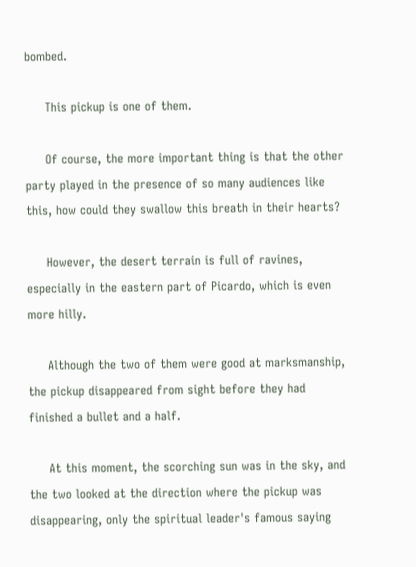bombed.

     This pickup is one of them.

     Of course, the more important thing is that the other party played in the presence of so many audiences like this, how could they swallow this breath in their hearts?

     However, the desert terrain is full of ravines, especially in the eastern part of Picardo, which is even more hilly.

     Although the two of them were good at marksmanship, the pickup disappeared from sight before they had finished a bullet and a half.

     At this moment, the scorching sun was in the sky, and the two looked at the direction where the pickup was disappearing, only the spiritual leader's famous saying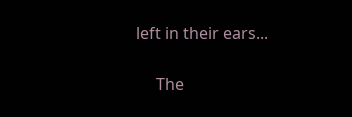left in their ears...

     The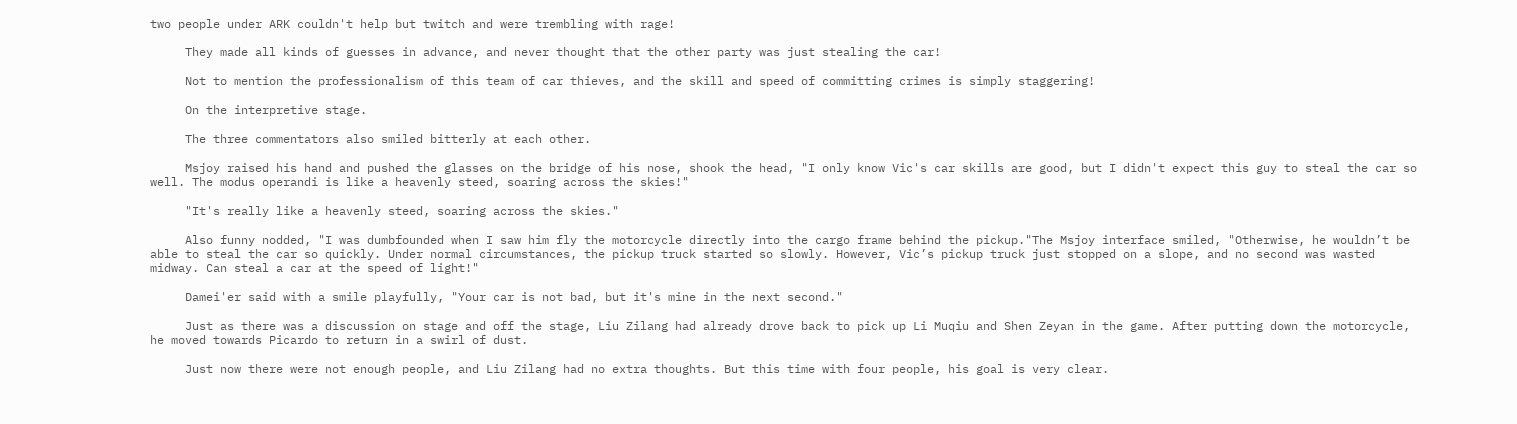two people under ARK couldn't help but twitch and were trembling with rage!

     They made all kinds of guesses in advance, and never thought that the other party was just stealing the car!

     Not to mention the professionalism of this team of car thieves, and the skill and speed of committing crimes is simply staggering!

     On the interpretive stage.

     The three commentators also smiled bitterly at each other.

     Msjoy raised his hand and pushed the glasses on the bridge of his nose, shook the head, "I only know Vic's car skills are good, but I didn't expect this guy to steal the car so well. The modus operandi is like a heavenly steed, soaring across the skies!"

     "It's really like a heavenly steed, soaring across the skies."

     Also funny nodded, "I was dumbfounded when I saw him fly the motorcycle directly into the cargo frame behind the pickup."The Msjoy interface smiled, "Otherwise, he wouldn’t be able to steal the car so quickly. Under normal circumstances, the pickup truck started so slowly. However, Vic’s pickup truck just stopped on a slope, and no second was wasted midway. Can steal a car at the speed of light!"

     Damei'er said with a smile playfully, "Your car is not bad, but it's mine in the next second."

     Just as there was a discussion on stage and off the stage, Liu Zilang had already drove back to pick up Li Muqiu and Shen Zeyan in the game. After putting down the motorcycle, he moved towards Picardo to return in a swirl of dust.

     Just now there were not enough people, and Liu Zilang had no extra thoughts. But this time with four people, his goal is very clear.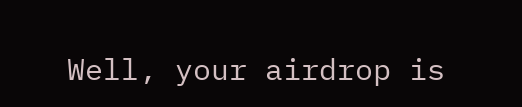Well, your airdrop is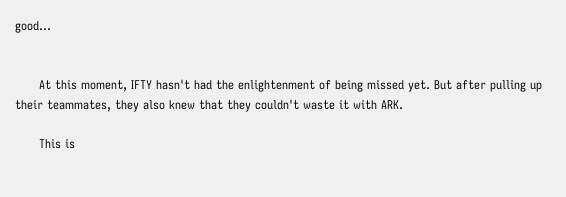good...


      At this moment, IFTY hasn't had the enlightenment of being missed yet. But after pulling up their teammates, they also knew that they couldn't waste it with ARK.

      This is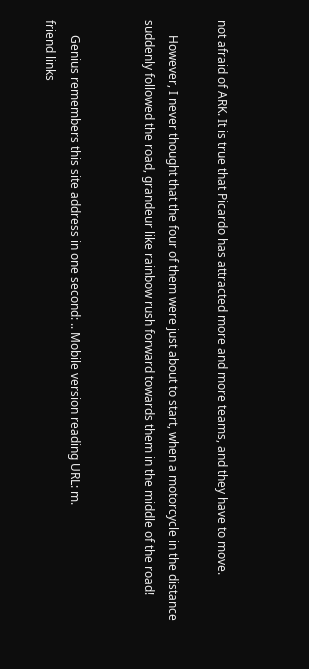not afraid of ARK. It is true that Picardo has attracted more and more teams, and they have to move.

     However, I never thought that the four of them were just about to start, when a motorcycle in the distance suddenly followed the road, grandeur like rainbow rush forward towards them in the middle of the road!


     Genius remembers this site address in one second: .. Mobile version reading URL: m.
friend links